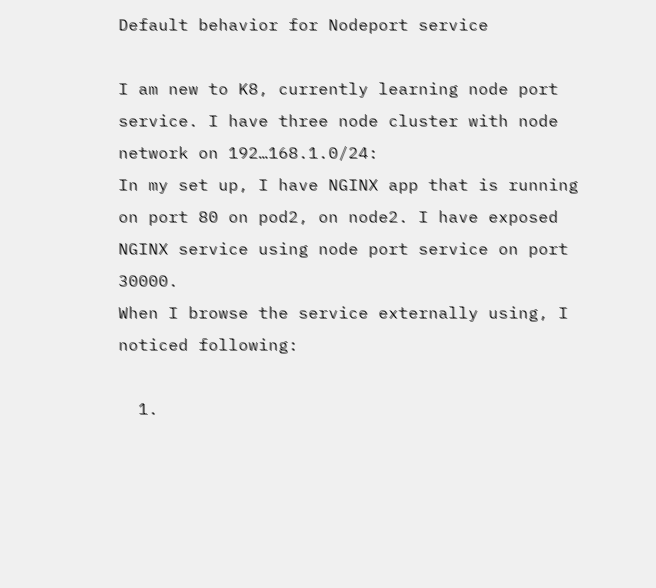Default behavior for Nodeport service

I am new to K8, currently learning node port service. I have three node cluster with node network on 192…168.1.0/24:
In my set up, I have NGINX app that is running on port 80 on pod2, on node2. I have exposed NGINX service using node port service on port 30000.
When I browse the service externally using, I noticed following:

  1.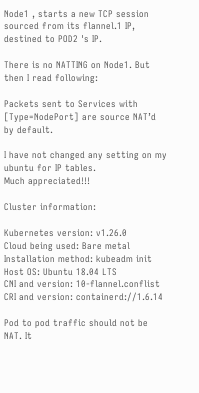Node1 , starts a new TCP session sourced from its flannel.1 IP, destined to POD2 's IP.

There is no NATTING on Node1. But then I read following:

Packets sent to Services with [Type=NodePort] are source NAT’d by default.

I have not changed any setting on my ubuntu for IP tables.
Much appreciated!!!

Cluster information:

Kubernetes version: v1.26.0
Cloud being used: Bare metal
Installation method: kubeadm init
Host OS: Ubuntu 18.04 LTS
CNI and version: 10-flannel.conflist
CRI and version: containerd://1.6.14

Pod to pod traffic should not be NAT. It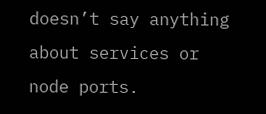doesn’t say anything about services or node ports.